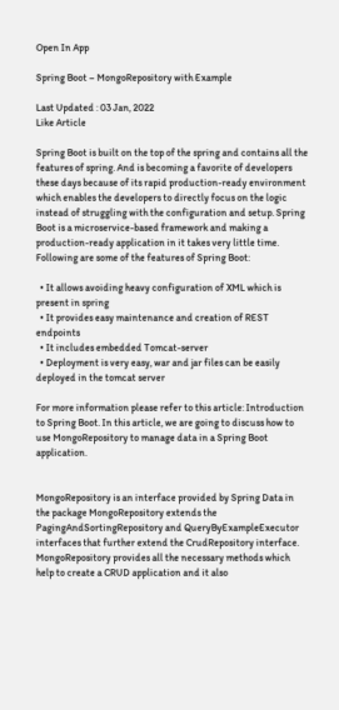Open In App

Spring Boot – MongoRepository with Example

Last Updated : 03 Jan, 2022
Like Article

Spring Boot is built on the top of the spring and contains all the features of spring. And is becoming a favorite of developers these days because of its rapid production-ready environment which enables the developers to directly focus on the logic instead of struggling with the configuration and setup. Spring Boot is a microservice-based framework and making a production-ready application in it takes very little time. Following are some of the features of Spring Boot:

  • It allows avoiding heavy configuration of XML which is present in spring
  • It provides easy maintenance and creation of REST endpoints
  • It includes embedded Tomcat-server
  • Deployment is very easy, war and jar files can be easily deployed in the tomcat server

For more information please refer to this article: Introduction to Spring Boot. In this article, we are going to discuss how to use MongoRepository to manage data in a Spring Boot application.


MongoRepository is an interface provided by Spring Data in the package MongoRepository extends the PagingAndSortingRepository and QueryByExampleExecutor interfaces that further extend the CrudRepository interface. MongoRepository provides all the necessary methods which help to create a CRUD application and it also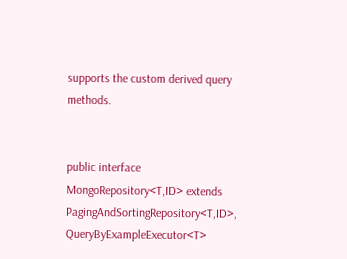supports the custom derived query methods.


public interface MongoRepository<T,ID> extends PagingAndSortingRepository<T,ID>, QueryByExampleExecutor<T>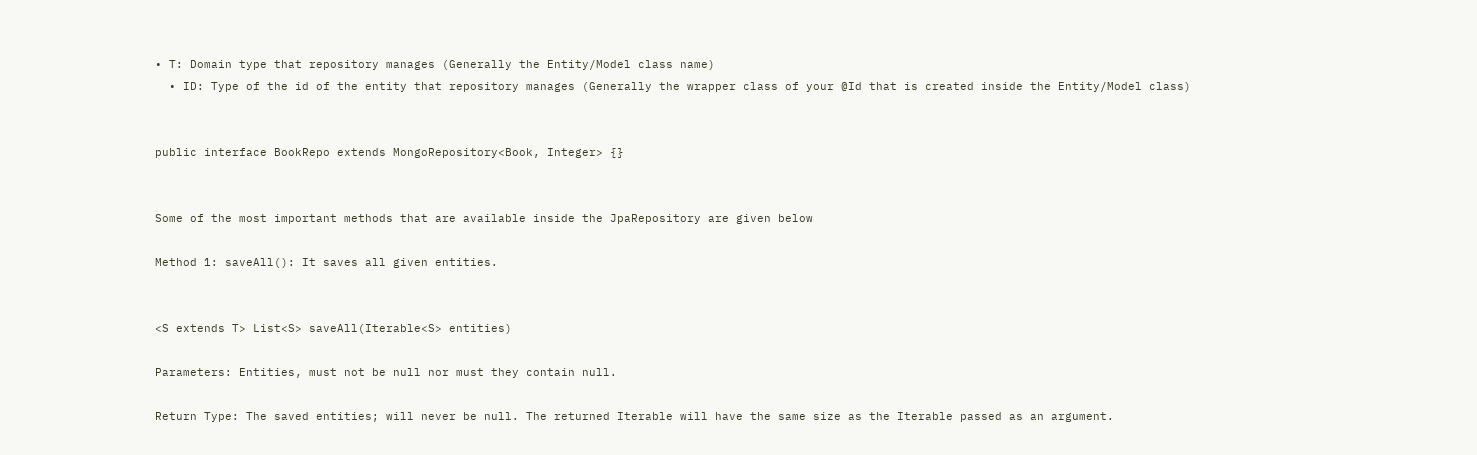• T: Domain type that repository manages (Generally the Entity/Model class name)
  • ID: Type of the id of the entity that repository manages (Generally the wrapper class of your @Id that is created inside the Entity/Model class)


public interface BookRepo extends MongoRepository<Book, Integer> {}


Some of the most important methods that are available inside the JpaRepository are given below

Method 1: saveAll(): It saves all given entities.


<S extends T> List<S> saveAll(Iterable<S> entities)

Parameters: Entities, must not be null nor must they contain null.

Return Type: The saved entities; will never be null. The returned Iterable will have the same size as the Iterable passed as an argument.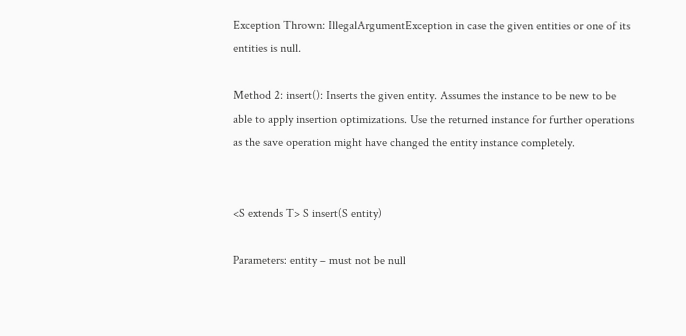Exception Thrown: IllegalArgumentException in case the given entities or one of its entities is null.

Method 2: insert(): Inserts the given entity. Assumes the instance to be new to be able to apply insertion optimizations. Use the returned instance for further operations as the save operation might have changed the entity instance completely.


<S extends T> S insert(S entity)

Parameters: entity – must not be null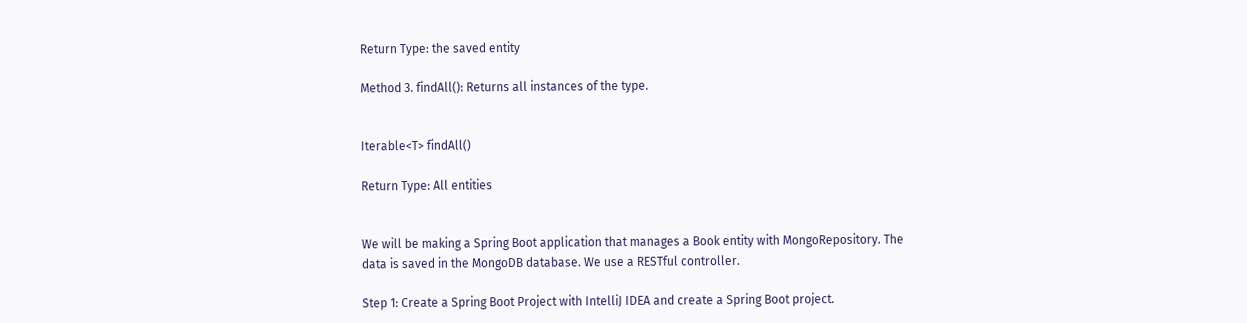Return Type: the saved entity

Method 3. findAll(): Returns all instances of the type.


Iterable<T> findAll()

Return Type: All entities


We will be making a Spring Boot application that manages a Book entity with MongoRepository. The data is saved in the MongoDB database. We use a RESTful controller.

Step 1: Create a Spring Boot Project with IntelliJ IDEA and create a Spring Boot project.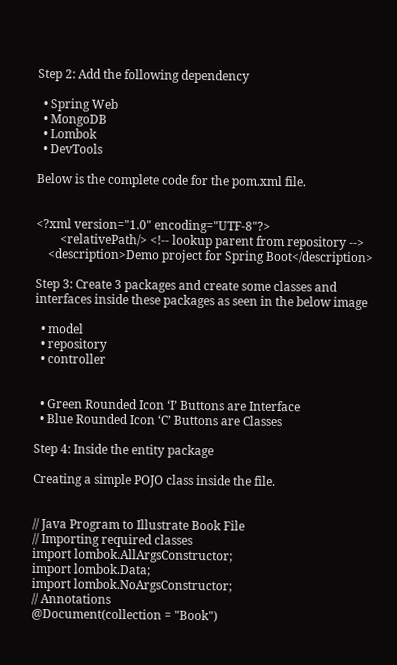Step 2: Add the following dependency

  • Spring Web
  • MongoDB
  • Lombok
  • DevTools

Below is the complete code for the pom.xml file.


<?xml version="1.0" encoding="UTF-8"?>
        <relativePath/> <!-- lookup parent from repository -->
    <description>Demo project for Spring Boot</description>

Step 3: Create 3 packages and create some classes and interfaces inside these packages as seen in the below image

  • model
  • repository
  • controller


  • Green Rounded Icon ‘I’ Buttons are Interface
  • Blue Rounded Icon ‘C’ Buttons are Classes

Step 4: Inside the entity package

Creating a simple POJO class inside the file.


// Java Program to Illustrate Book File
// Importing required classes
import lombok.AllArgsConstructor;
import lombok.Data;
import lombok.NoArgsConstructor;
// Annotations
@Document(collection = "Book")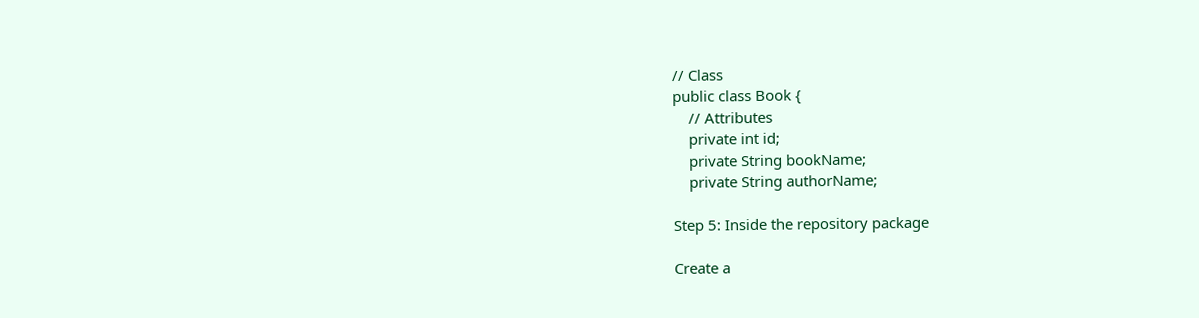// Class
public class Book {
    // Attributes
    private int id;
    private String bookName;
    private String authorName;

Step 5: Inside the repository package

Create a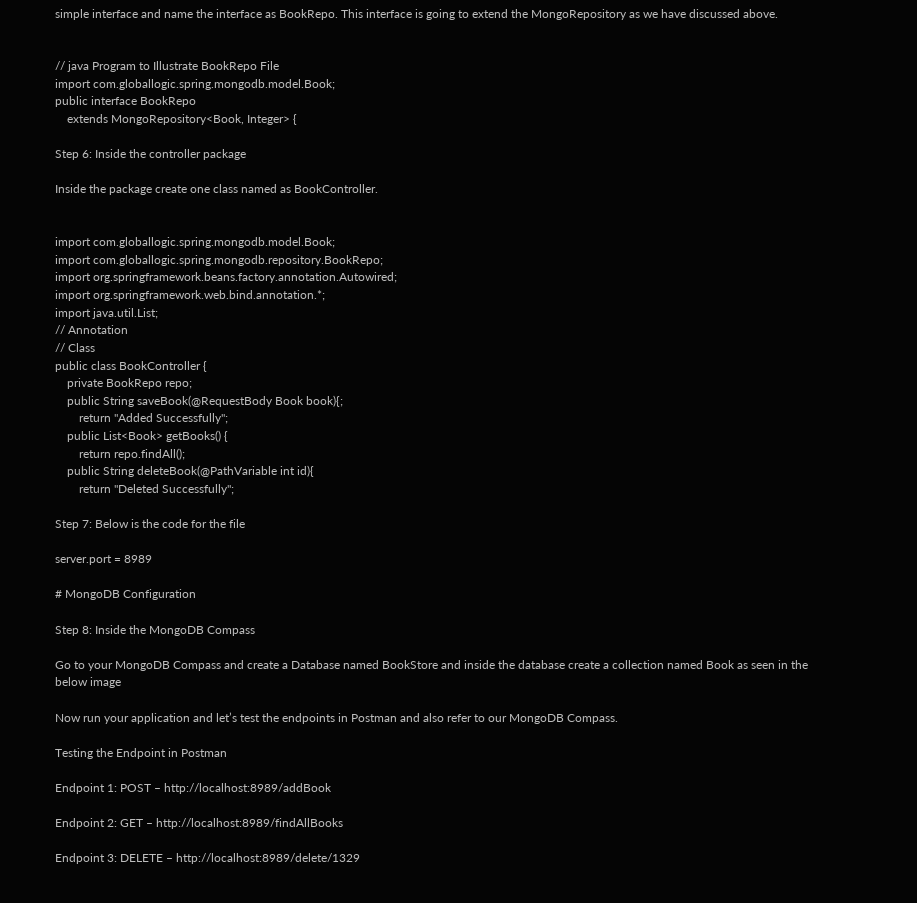simple interface and name the interface as BookRepo. This interface is going to extend the MongoRepository as we have discussed above.


// java Program to Illustrate BookRepo File
import com.globallogic.spring.mongodb.model.Book;
public interface BookRepo
    extends MongoRepository<Book, Integer> {

Step 6: Inside the controller package

Inside the package create one class named as BookController.


import com.globallogic.spring.mongodb.model.Book;
import com.globallogic.spring.mongodb.repository.BookRepo;
import org.springframework.beans.factory.annotation.Autowired;
import org.springframework.web.bind.annotation.*;
import java.util.List;
// Annotation
// Class
public class BookController {
    private BookRepo repo;
    public String saveBook(@RequestBody Book book){;
        return "Added Successfully";
    public List<Book> getBooks() {
        return repo.findAll();
    public String deleteBook(@PathVariable int id){
        return "Deleted Successfully";

Step 7: Below is the code for the file

server.port = 8989

# MongoDB Configuration

Step 8: Inside the MongoDB Compass

Go to your MongoDB Compass and create a Database named BookStore and inside the database create a collection named Book as seen in the below image

Now run your application and let’s test the endpoints in Postman and also refer to our MongoDB Compass.

Testing the Endpoint in Postman

Endpoint 1: POST – http://localhost:8989/addBook

Endpoint 2: GET – http://localhost:8989/findAllBooks

Endpoint 3: DELETE – http://localhost:8989/delete/1329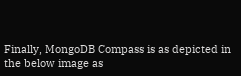Finally, MongoDB Compass is as depicted in the below image as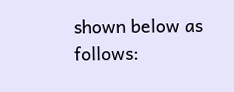shown below as follows: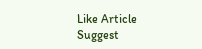Like Article
Suggest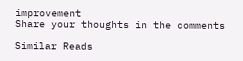improvement
Share your thoughts in the comments

Similar Reads